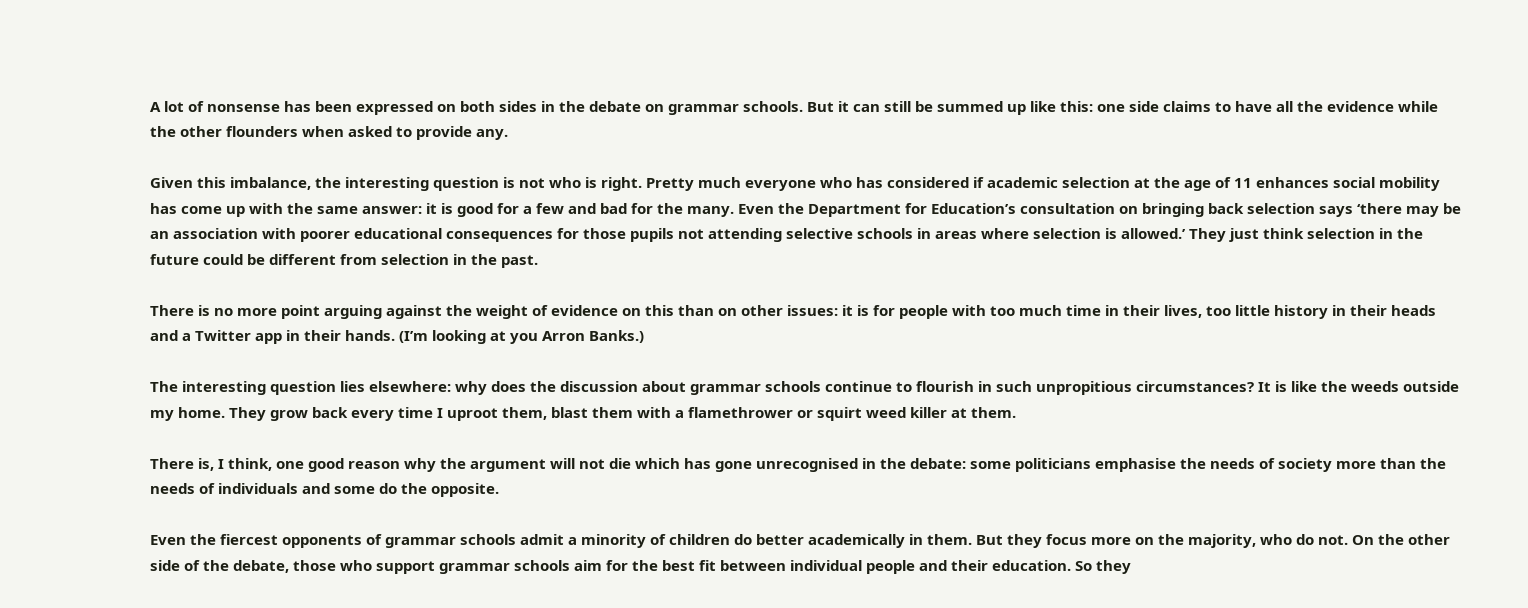A lot of nonsense has been expressed on both sides in the debate on grammar schools. But it can still be summed up like this: one side claims to have all the evidence while the other flounders when asked to provide any.

Given this imbalance, the interesting question is not who is right. Pretty much everyone who has considered if academic selection at the age of 11 enhances social mobility has come up with the same answer: it is good for a few and bad for the many. Even the Department for Education’s consultation on bringing back selection says ‘there may be an association with poorer educational consequences for those pupils not attending selective schools in areas where selection is allowed.’ They just think selection in the future could be different from selection in the past.

There is no more point arguing against the weight of evidence on this than on other issues: it is for people with too much time in their lives, too little history in their heads and a Twitter app in their hands. (I’m looking at you Arron Banks.)

The interesting question lies elsewhere: why does the discussion about grammar schools continue to flourish in such unpropitious circumstances? It is like the weeds outside my home. They grow back every time I uproot them, blast them with a flamethrower or squirt weed killer at them.

There is, I think, one good reason why the argument will not die which has gone unrecognised in the debate: some politicians emphasise the needs of society more than the needs of individuals and some do the opposite.

Even the fiercest opponents of grammar schools admit a minority of children do better academically in them. But they focus more on the majority, who do not. On the other side of the debate, those who support grammar schools aim for the best fit between individual people and their education. So they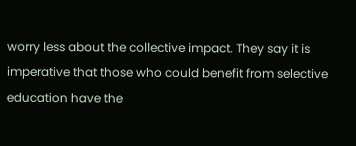worry less about the collective impact. They say it is imperative that those who could benefit from selective education have the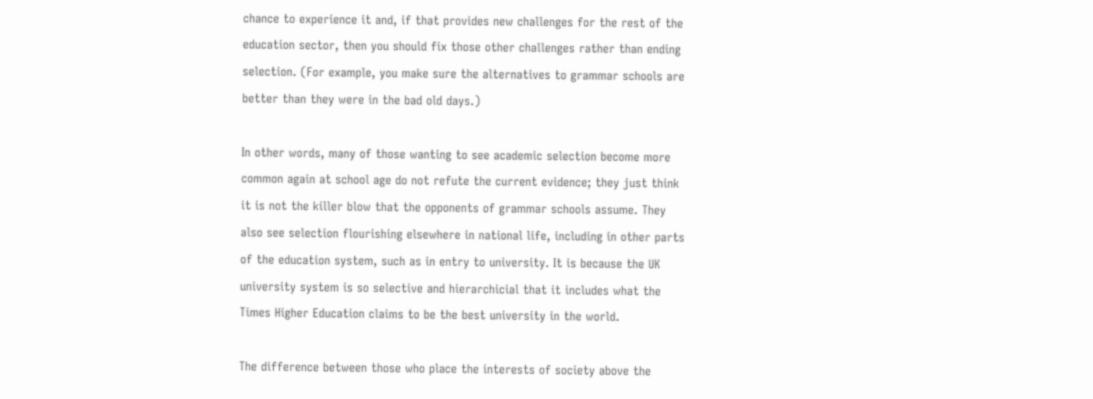chance to experience it and, if that provides new challenges for the rest of the education sector, then you should fix those other challenges rather than ending selection. (For example, you make sure the alternatives to grammar schools are better than they were in the bad old days.)

In other words, many of those wanting to see academic selection become more common again at school age do not refute the current evidence; they just think it is not the killer blow that the opponents of grammar schools assume. They also see selection flourishing elsewhere in national life, including in other parts of the education system, such as in entry to university. It is because the UK university system is so selective and hierarchicial that it includes what the Times Higher Education claims to be the best university in the world.

The difference between those who place the interests of society above the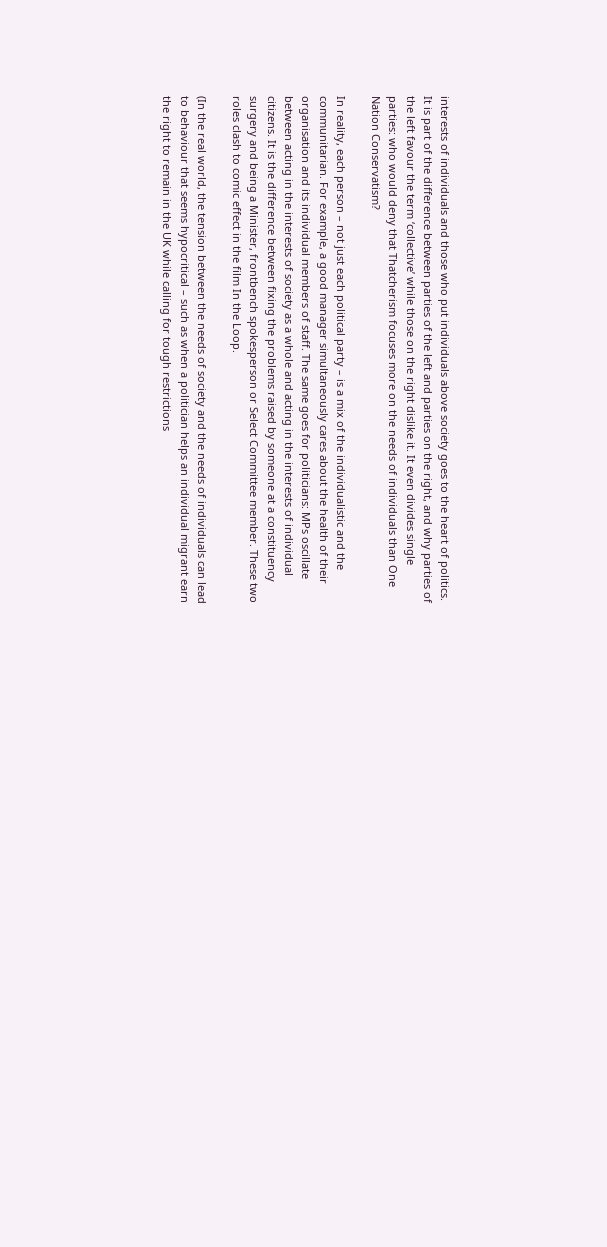interests of individuals and those who put individuals above society goes to the heart of politics. It is part of the difference between parties of the left and parties on the right, and why parties of the left favour the term ‘collective’ while those on the right dislike it. It even divides single parties: who would deny that Thatcherism focuses more on the needs of individuals than One Nation Conservatism?

In reality, each person – not just each political party – is a mix of the individualistic and the communitarian. For example, a good manager simultaneously cares about the health of their organisation and its individual members of staff. The same goes for politicians: MPs oscillate between acting in the interests of society as a whole and acting in the interests of individual citizens. It is the difference between fixing the problems raised by someone at a constituency surgery and being a Minister, frontbench spokesperson or Select Committee member. These two roles clash to comic effect in the film In the Loop.

(In the real world, the tension between the needs of society and the needs of individuals can lead to behaviour that seems hypocritical – such as when a politician helps an individual migrant earn the right to remain in the UK while calling for tough restrictions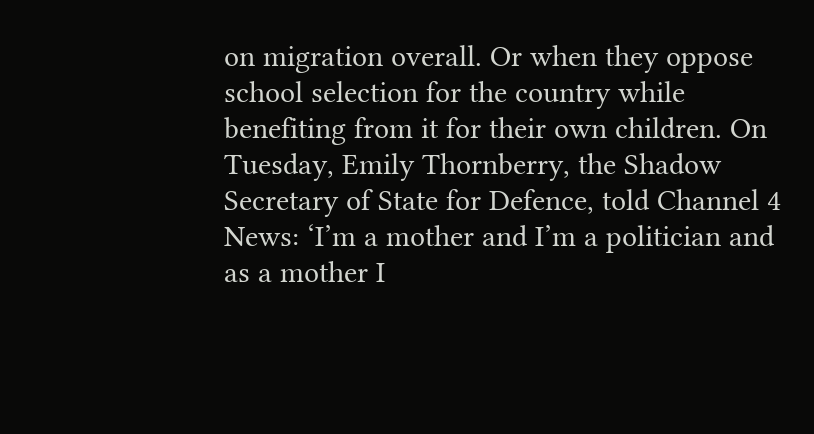on migration overall. Or when they oppose school selection for the country while benefiting from it for their own children. On Tuesday, Emily Thornberry, the Shadow Secretary of State for Defence, told Channel 4 News: ‘I’m a mother and I’m a politician and as a mother I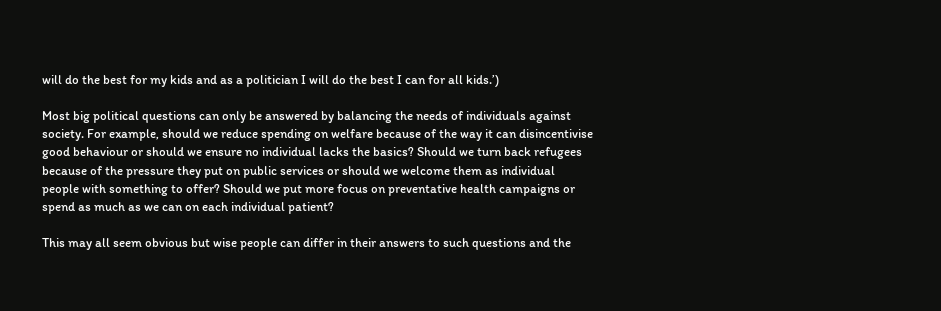will do the best for my kids and as a politician I will do the best I can for all kids.’)

Most big political questions can only be answered by balancing the needs of individuals against society. For example, should we reduce spending on welfare because of the way it can disincentivise good behaviour or should we ensure no individual lacks the basics? Should we turn back refugees because of the pressure they put on public services or should we welcome them as individual people with something to offer? Should we put more focus on preventative health campaigns or spend as much as we can on each individual patient?

This may all seem obvious but wise people can differ in their answers to such questions and the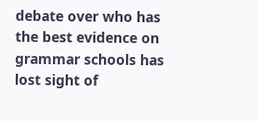debate over who has the best evidence on grammar schools has lost sight of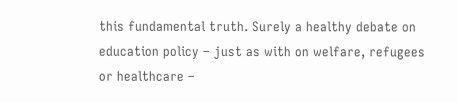this fundamental truth. Surely a healthy debate on education policy – just as with on welfare, refugees or healthcare –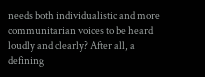needs both individualistic and more communitarian voices to be heard loudly and clearly? After all, a defining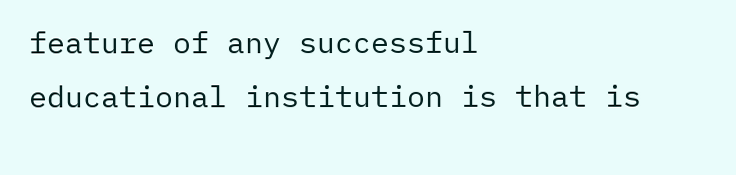feature of any successful educational institution is that is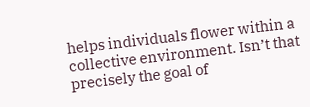helps individuals flower within a collective environment. Isn’t that precisely the goal of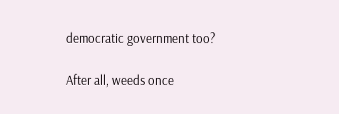democratic government too?

After all, weeds once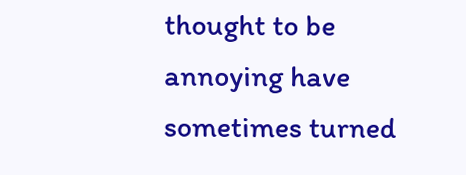thought to be annoying have sometimes turned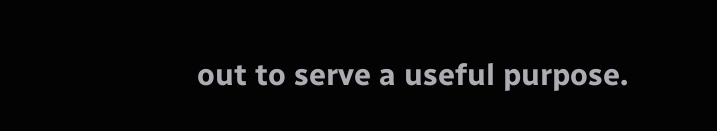out to serve a useful purpose.